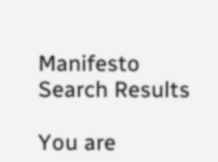Manifesto Search Results

You are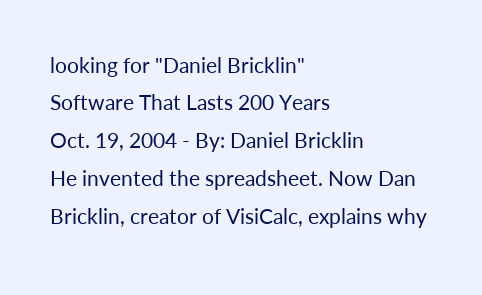looking for "Daniel Bricklin"
Software That Lasts 200 Years
Oct. 19, 2004 - By: Daniel Bricklin
He invented the spreadsheet. Now Dan Bricklin, creator of VisiCalc, explains why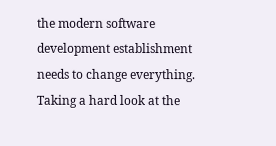the modern software development establishment needs to change everything. Taking a hard look at the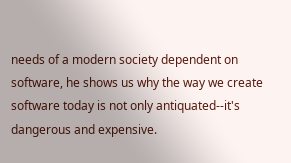needs of a modern society dependent on software, he shows us why the way we create software today is not only antiquated--it's dangerous and expensive.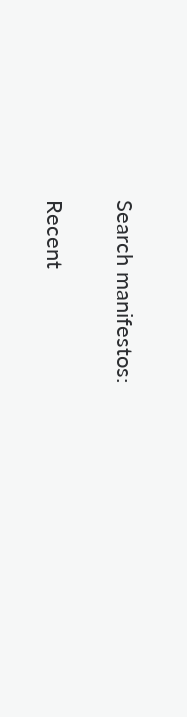Search manifestos:

Recent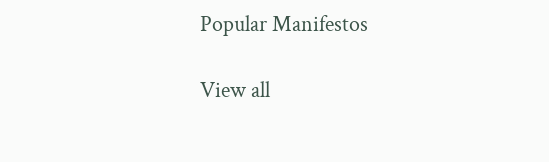Popular Manifestos

View all